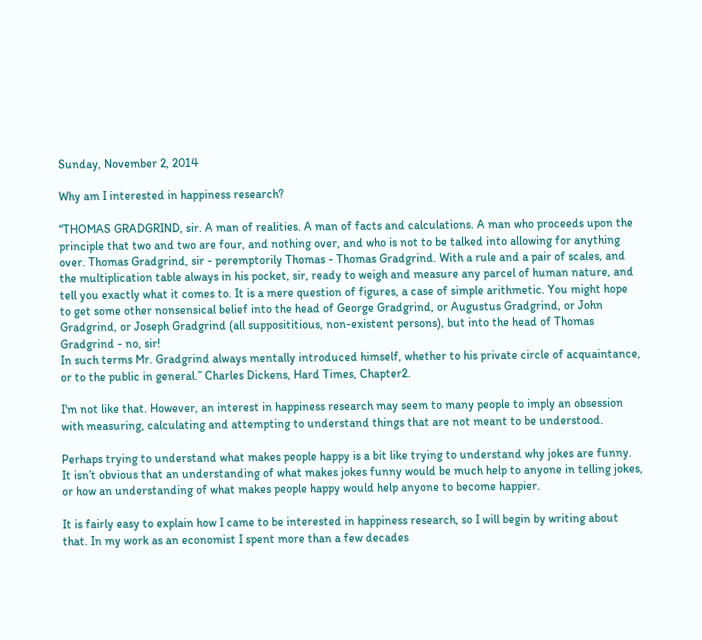Sunday, November 2, 2014

Why am I interested in happiness research?

“THOMAS GRADGRIND, sir. A man of realities. A man of facts and calculations. A man who proceeds upon the principle that two and two are four, and nothing over, and who is not to be talked into allowing for anything over. Thomas Gradgrind, sir - peremptorily Thomas - Thomas Gradgrind. With a rule and a pair of scales, and the multiplication table always in his pocket, sir, ready to weigh and measure any parcel of human nature, and tell you exactly what it comes to. It is a mere question of figures, a case of simple arithmetic. You might hope to get some other nonsensical belief into the head of George Gradgrind, or Augustus Gradgrind, or John Gradgrind, or Joseph Gradgrind (all supposititious, non-existent persons), but into the head of Thomas Gradgrind - no, sir!
In such terms Mr. Gradgrind always mentally introduced himself, whether to his private circle of acquaintance, or to the public in general.” Charles Dickens, Hard Times, Chapter2.

I'm not like that. However, an interest in happiness research may seem to many people to imply an obsession with measuring, calculating and attempting to understand things that are not meant to be understood.

Perhaps trying to understand what makes people happy is a bit like trying to understand why jokes are funny. It isn’t obvious that an understanding of what makes jokes funny would be much help to anyone in telling jokes, or how an understanding of what makes people happy would help anyone to become happier.

It is fairly easy to explain how I came to be interested in happiness research, so I will begin by writing about that. In my work as an economist I spent more than a few decades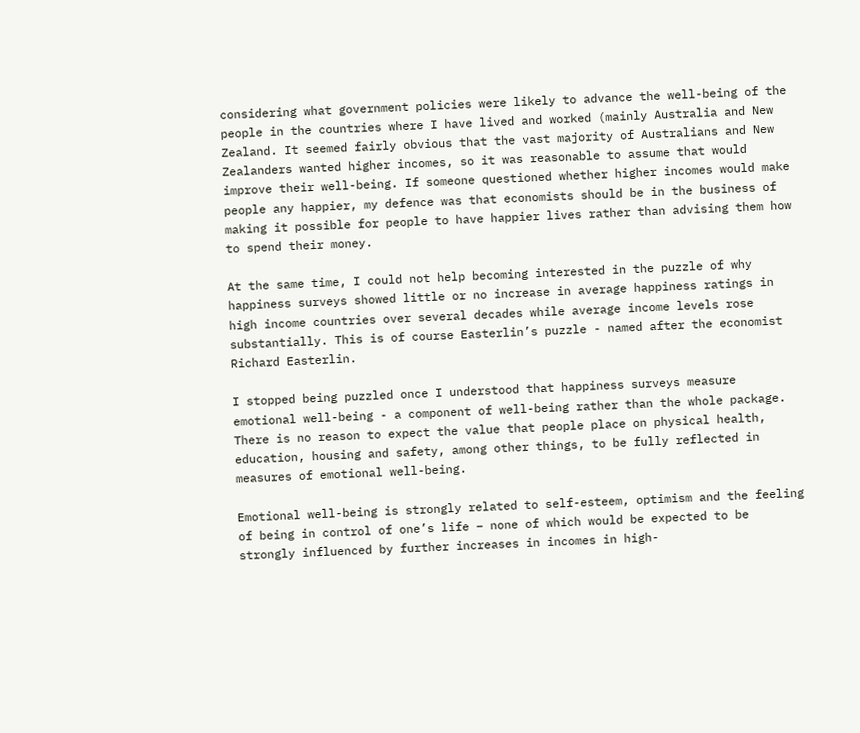considering what government policies were likely to advance the well-being of the people in the countries where I have lived and worked (mainly Australia and New Zealand. It seemed fairly obvious that the vast majority of Australians and New Zealanders wanted higher incomes, so it was reasonable to assume that would improve their well-being. If someone questioned whether higher incomes would make people any happier, my defence was that economists should be in the business of making it possible for people to have happier lives rather than advising them how to spend their money.

At the same time, I could not help becoming interested in the puzzle of why happiness surveys showed little or no increase in average happiness ratings in high income countries over several decades while average income levels rose substantially. This is of course Easterlin’s puzzle - named after the economist Richard Easterlin.

I stopped being puzzled once I understood that happiness surveys measure emotional well-being - a component of well-being rather than the whole package. There is no reason to expect the value that people place on physical health, education, housing and safety, among other things, to be fully reflected in measures of emotional well-being.

Emotional well-being is strongly related to self-esteem, optimism and the feeling of being in control of one’s life – none of which would be expected to be strongly influenced by further increases in incomes in high-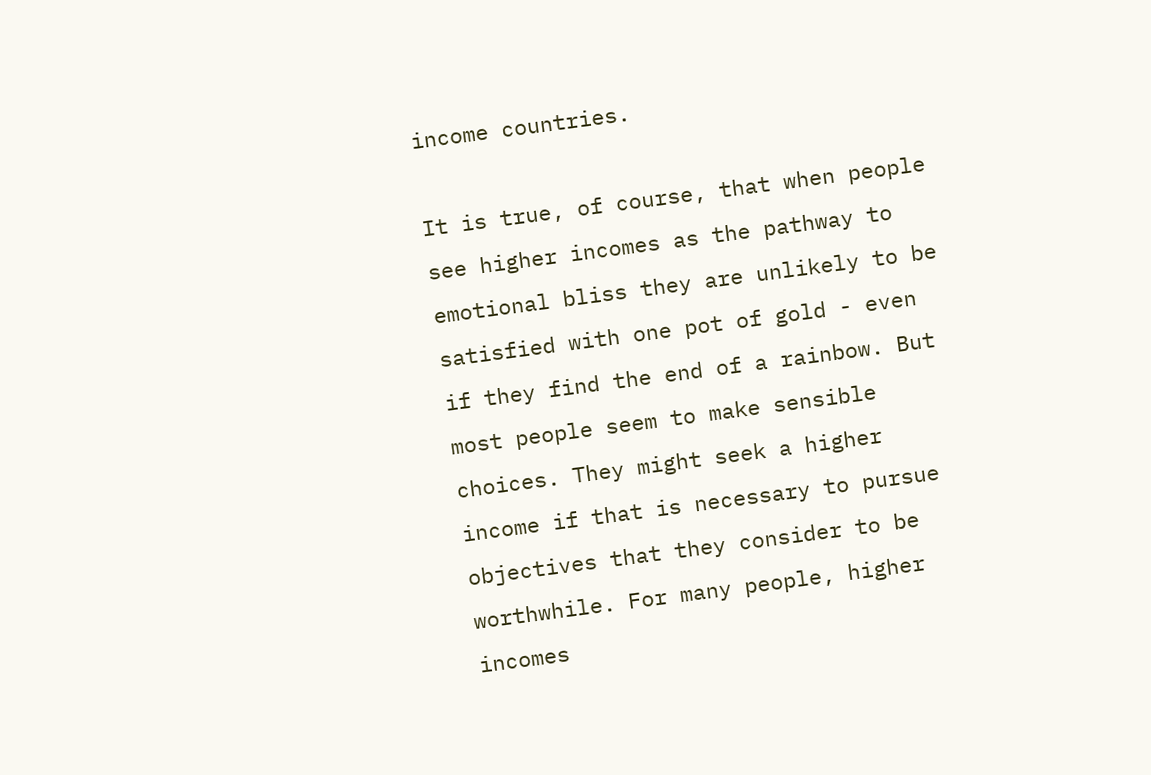income countries.

It is true, of course, that when people see higher incomes as the pathway to emotional bliss they are unlikely to be satisfied with one pot of gold - even if they find the end of a rainbow. But most people seem to make sensible choices. They might seek a higher income if that is necessary to pursue objectives that they consider to be worthwhile. For many people, higher incomes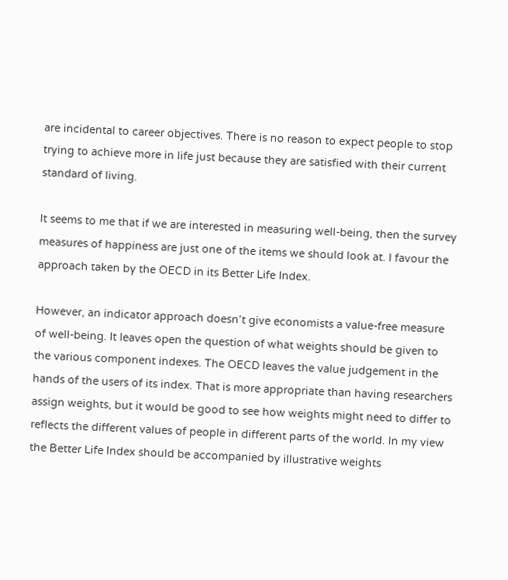are incidental to career objectives. There is no reason to expect people to stop trying to achieve more in life just because they are satisfied with their current standard of living.

It seems to me that if we are interested in measuring well-being, then the survey measures of happiness are just one of the items we should look at. I favour the approach taken by the OECD in its Better Life Index.

However, an indicator approach doesn’t give economists a value-free measure of well-being. It leaves open the question of what weights should be given to the various component indexes. The OECD leaves the value judgement in the hands of the users of its index. That is more appropriate than having researchers assign weights, but it would be good to see how weights might need to differ to reflects the different values of people in different parts of the world. In my view the Better Life Index should be accompanied by illustrative weights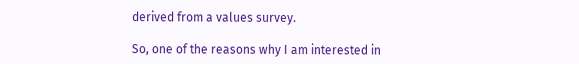derived from a values survey.

So, one of the reasons why I am interested in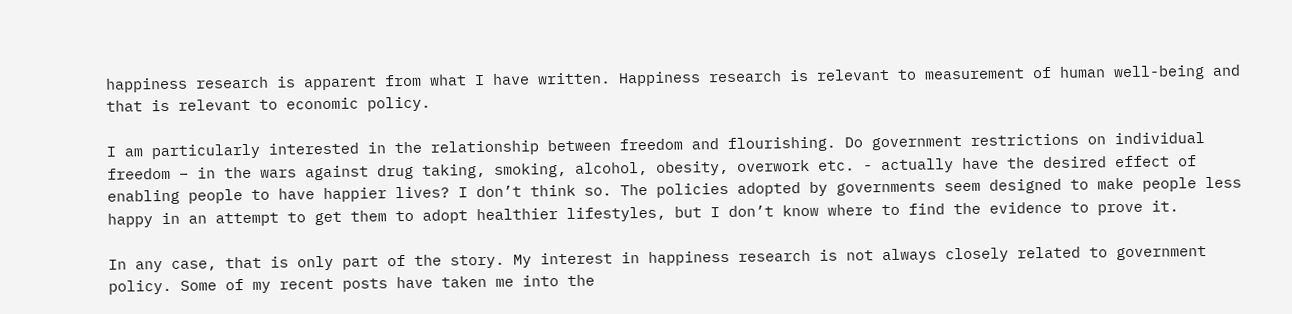happiness research is apparent from what I have written. Happiness research is relevant to measurement of human well-being and that is relevant to economic policy.

I am particularly interested in the relationship between freedom and flourishing. Do government restrictions on individual freedom – in the wars against drug taking, smoking, alcohol, obesity, overwork etc. - actually have the desired effect of enabling people to have happier lives? I don’t think so. The policies adopted by governments seem designed to make people less happy in an attempt to get them to adopt healthier lifestyles, but I don’t know where to find the evidence to prove it.

In any case, that is only part of the story. My interest in happiness research is not always closely related to government policy. Some of my recent posts have taken me into the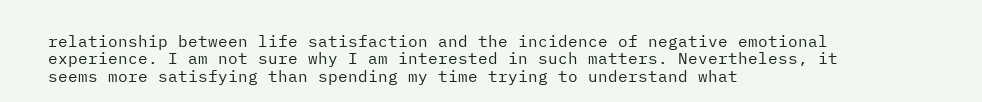relationship between life satisfaction and the incidence of negative emotional experience. I am not sure why I am interested in such matters. Nevertheless, it seems more satisfying than spending my time trying to understand what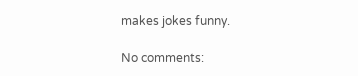makes jokes funny.

No comments: